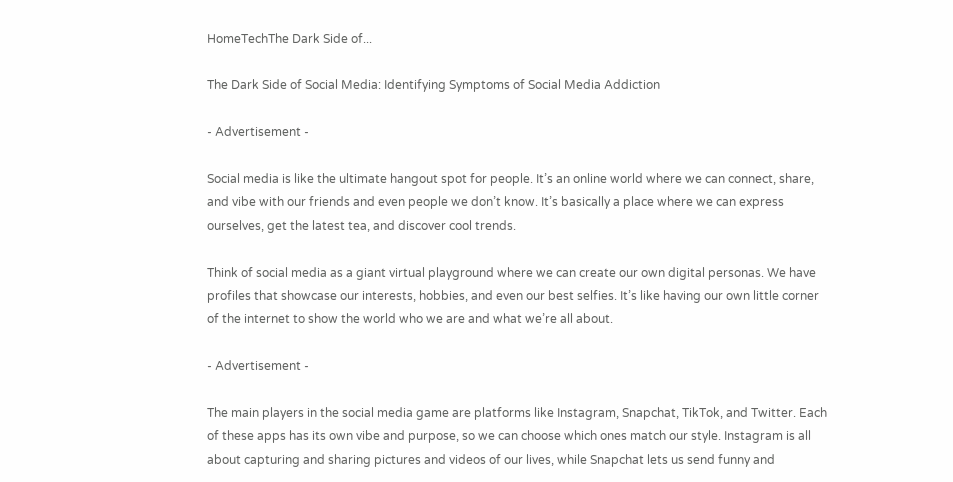HomeTechThe Dark Side of...

The Dark Side of Social Media: Identifying Symptoms of Social Media Addiction

- Advertisement -

Social media is like the ultimate hangout spot for people. It’s an online world where we can connect, share, and vibe with our friends and even people we don’t know. It’s basically a place where we can express ourselves, get the latest tea, and discover cool trends.

Think of social media as a giant virtual playground where we can create our own digital personas. We have profiles that showcase our interests, hobbies, and even our best selfies. It’s like having our own little corner of the internet to show the world who we are and what we’re all about.

- Advertisement -

The main players in the social media game are platforms like Instagram, Snapchat, TikTok, and Twitter. Each of these apps has its own vibe and purpose, so we can choose which ones match our style. Instagram is all about capturing and sharing pictures and videos of our lives, while Snapchat lets us send funny and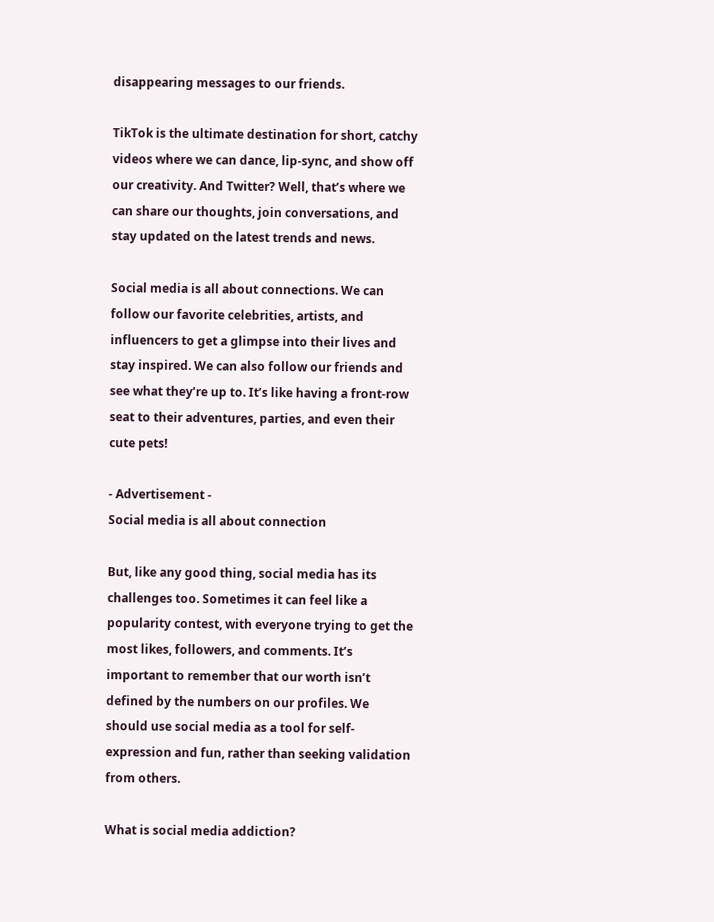disappearing messages to our friends.

TikTok is the ultimate destination for short, catchy videos where we can dance, lip-sync, and show off our creativity. And Twitter? Well, that’s where we can share our thoughts, join conversations, and stay updated on the latest trends and news.

Social media is all about connections. We can follow our favorite celebrities, artists, and influencers to get a glimpse into their lives and stay inspired. We can also follow our friends and see what they’re up to. It’s like having a front-row seat to their adventures, parties, and even their cute pets!

- Advertisement -
Social media is all about connection

But, like any good thing, social media has its challenges too. Sometimes it can feel like a popularity contest, with everyone trying to get the most likes, followers, and comments. It’s important to remember that our worth isn’t defined by the numbers on our profiles. We should use social media as a tool for self-expression and fun, rather than seeking validation from others.

What is social media addiction?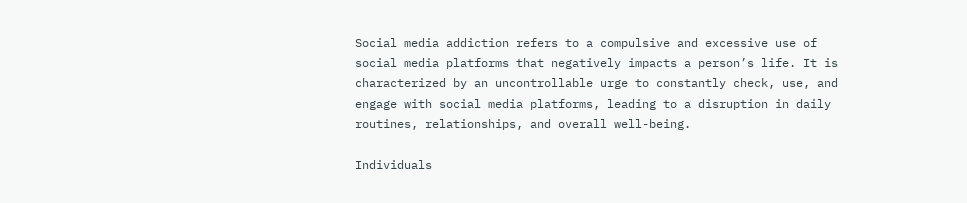Social media addiction refers to a compulsive and excessive use of social media platforms that negatively impacts a person’s life. It is characterized by an uncontrollable urge to constantly check, use, and engage with social media platforms, leading to a disruption in daily routines, relationships, and overall well-being.

Individuals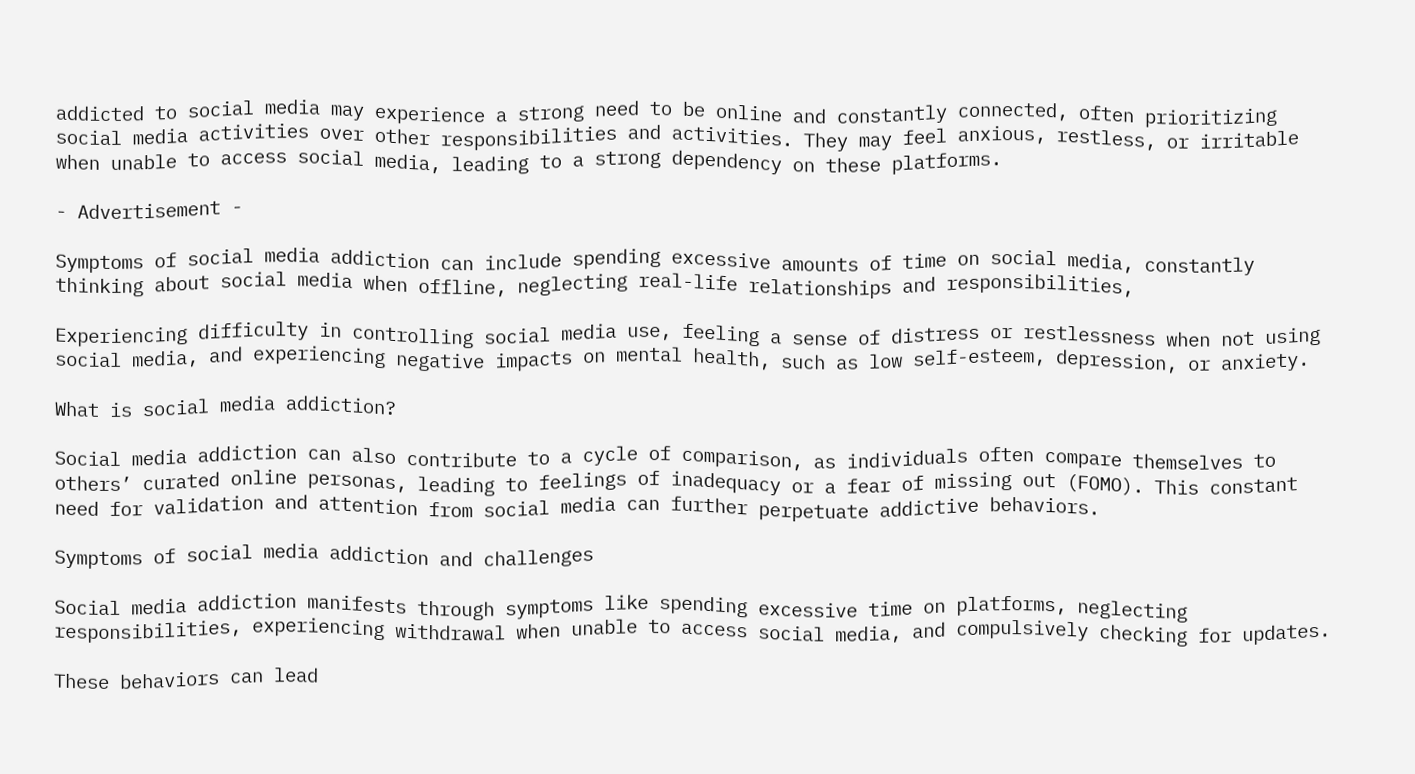addicted to social media may experience a strong need to be online and constantly connected, often prioritizing social media activities over other responsibilities and activities. They may feel anxious, restless, or irritable when unable to access social media, leading to a strong dependency on these platforms.

- Advertisement -

Symptoms of social media addiction can include spending excessive amounts of time on social media, constantly thinking about social media when offline, neglecting real-life relationships and responsibilities,

Experiencing difficulty in controlling social media use, feeling a sense of distress or restlessness when not using social media, and experiencing negative impacts on mental health, such as low self-esteem, depression, or anxiety.

What is social media addiction?

Social media addiction can also contribute to a cycle of comparison, as individuals often compare themselves to others’ curated online personas, leading to feelings of inadequacy or a fear of missing out (FOMO). This constant need for validation and attention from social media can further perpetuate addictive behaviors.

Symptoms of social media addiction and challenges

Social media addiction manifests through symptoms like spending excessive time on platforms, neglecting responsibilities, experiencing withdrawal when unable to access social media, and compulsively checking for updates.

These behaviors can lead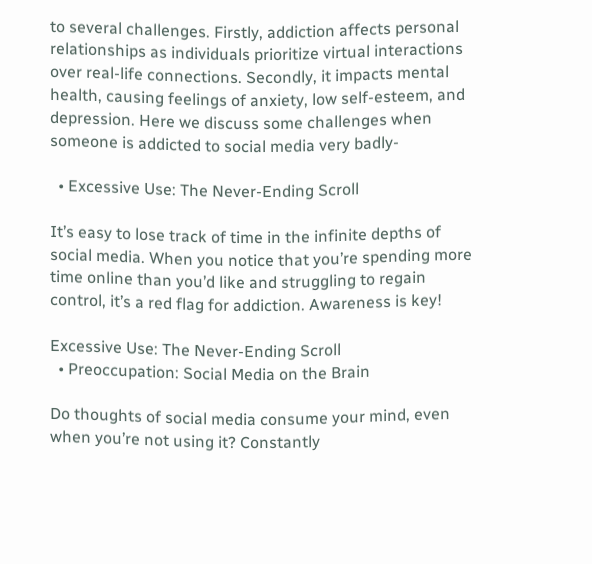to several challenges. Firstly, addiction affects personal relationships as individuals prioritize virtual interactions over real-life connections. Secondly, it impacts mental health, causing feelings of anxiety, low self-esteem, and depression. Here we discuss some challenges when someone is addicted to social media very badly-

  • Excessive Use: The Never-Ending Scroll

It’s easy to lose track of time in the infinite depths of social media. When you notice that you’re spending more time online than you’d like and struggling to regain control, it’s a red flag for addiction. Awareness is key!

Excessive Use: The Never-Ending Scroll
  • Preoccupation: Social Media on the Brain

Do thoughts of social media consume your mind, even when you’re not using it? Constantly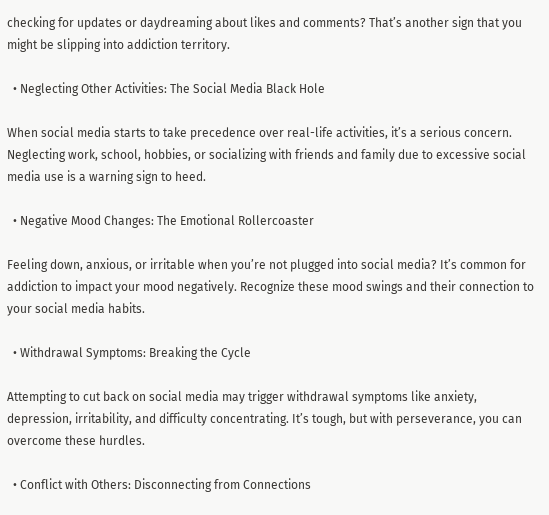checking for updates or daydreaming about likes and comments? That’s another sign that you might be slipping into addiction territory.

  • Neglecting Other Activities: The Social Media Black Hole

When social media starts to take precedence over real-life activities, it’s a serious concern. Neglecting work, school, hobbies, or socializing with friends and family due to excessive social media use is a warning sign to heed.

  • Negative Mood Changes: The Emotional Rollercoaster

Feeling down, anxious, or irritable when you’re not plugged into social media? It’s common for addiction to impact your mood negatively. Recognize these mood swings and their connection to your social media habits.

  • Withdrawal Symptoms: Breaking the Cycle

Attempting to cut back on social media may trigger withdrawal symptoms like anxiety, depression, irritability, and difficulty concentrating. It’s tough, but with perseverance, you can overcome these hurdles.

  • Conflict with Others: Disconnecting from Connections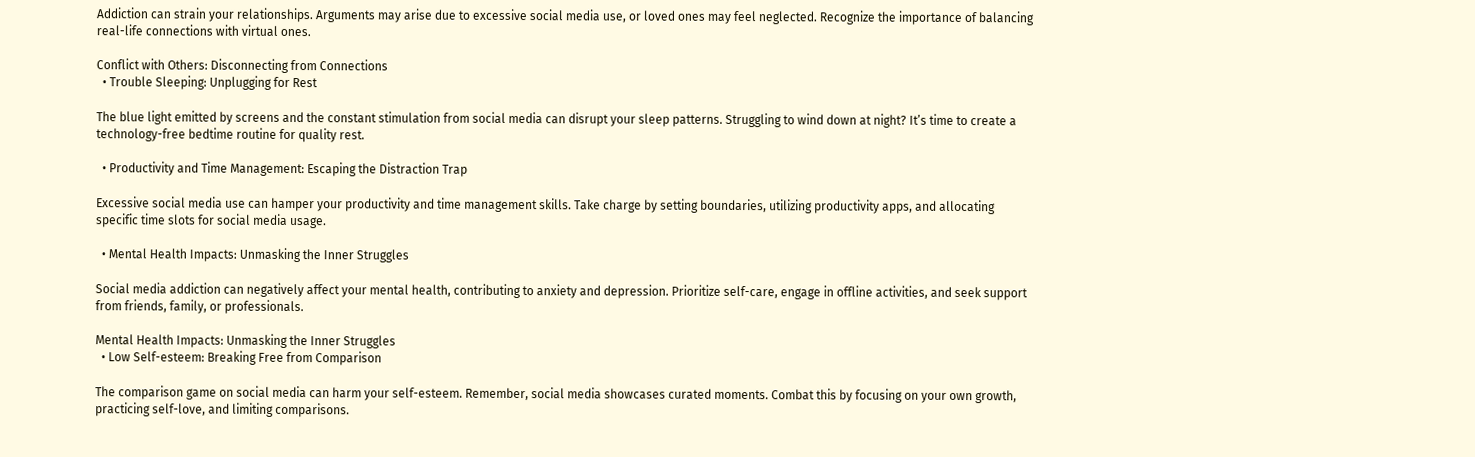Addiction can strain your relationships. Arguments may arise due to excessive social media use, or loved ones may feel neglected. Recognize the importance of balancing real-life connections with virtual ones.

Conflict with Others: Disconnecting from Connections
  • Trouble Sleeping: Unplugging for Rest

The blue light emitted by screens and the constant stimulation from social media can disrupt your sleep patterns. Struggling to wind down at night? It’s time to create a technology-free bedtime routine for quality rest.

  • Productivity and Time Management: Escaping the Distraction Trap

Excessive social media use can hamper your productivity and time management skills. Take charge by setting boundaries, utilizing productivity apps, and allocating specific time slots for social media usage.

  • Mental Health Impacts: Unmasking the Inner Struggles

Social media addiction can negatively affect your mental health, contributing to anxiety and depression. Prioritize self-care, engage in offline activities, and seek support from friends, family, or professionals.

Mental Health Impacts: Unmasking the Inner Struggles
  • Low Self-esteem: Breaking Free from Comparison

The comparison game on social media can harm your self-esteem. Remember, social media showcases curated moments. Combat this by focusing on your own growth, practicing self-love, and limiting comparisons.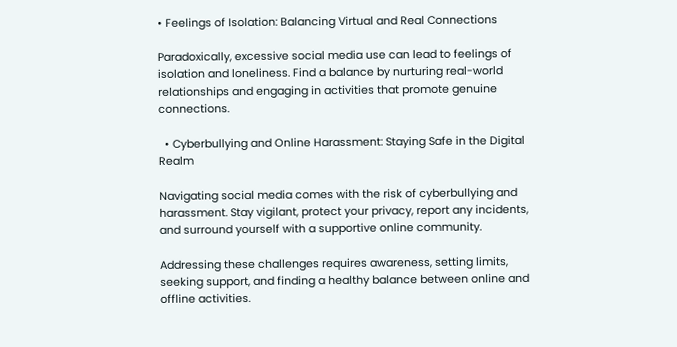• Feelings of Isolation: Balancing Virtual and Real Connections

Paradoxically, excessive social media use can lead to feelings of isolation and loneliness. Find a balance by nurturing real-world relationships and engaging in activities that promote genuine connections.

  • Cyberbullying and Online Harassment: Staying Safe in the Digital Realm

Navigating social media comes with the risk of cyberbullying and harassment. Stay vigilant, protect your privacy, report any incidents, and surround yourself with a supportive online community.

Addressing these challenges requires awareness, setting limits, seeking support, and finding a healthy balance between online and offline activities.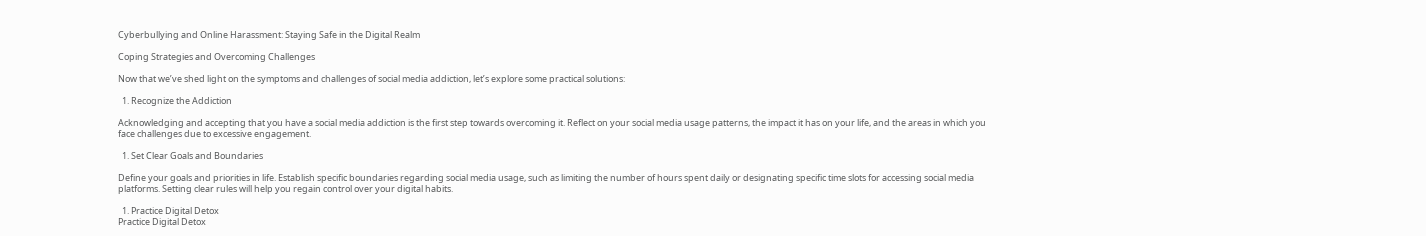Cyberbullying and Online Harassment: Staying Safe in the Digital Realm

Coping Strategies and Overcoming Challenges

Now that we’ve shed light on the symptoms and challenges of social media addiction, let’s explore some practical solutions:

  1. Recognize the Addiction

Acknowledging and accepting that you have a social media addiction is the first step towards overcoming it. Reflect on your social media usage patterns, the impact it has on your life, and the areas in which you face challenges due to excessive engagement.

  1. Set Clear Goals and Boundaries

Define your goals and priorities in life. Establish specific boundaries regarding social media usage, such as limiting the number of hours spent daily or designating specific time slots for accessing social media platforms. Setting clear rules will help you regain control over your digital habits.

  1. Practice Digital Detox
Practice Digital Detox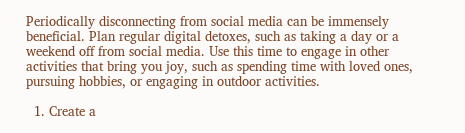Periodically disconnecting from social media can be immensely beneficial. Plan regular digital detoxes, such as taking a day or a weekend off from social media. Use this time to engage in other activities that bring you joy, such as spending time with loved ones, pursuing hobbies, or engaging in outdoor activities.

  1. Create a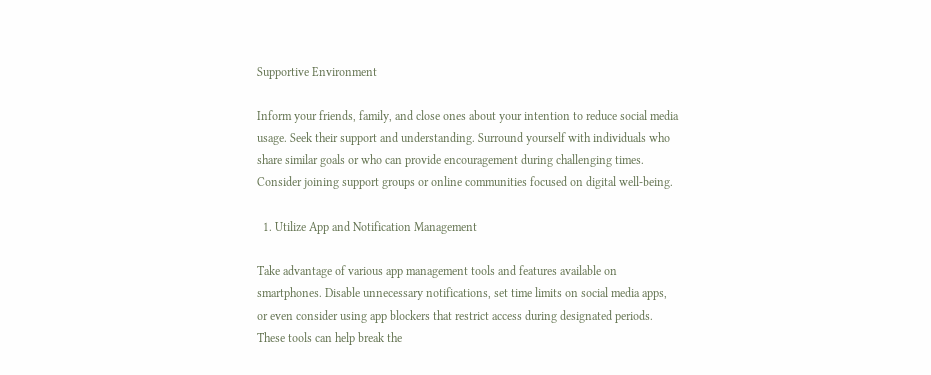Supportive Environment

Inform your friends, family, and close ones about your intention to reduce social media usage. Seek their support and understanding. Surround yourself with individuals who share similar goals or who can provide encouragement during challenging times. Consider joining support groups or online communities focused on digital well-being.

  1. Utilize App and Notification Management

Take advantage of various app management tools and features available on smartphones. Disable unnecessary notifications, set time limits on social media apps, or even consider using app blockers that restrict access during designated periods. These tools can help break the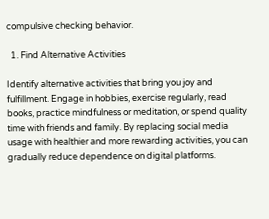compulsive checking behavior.

  1. Find Alternative Activities

Identify alternative activities that bring you joy and fulfillment. Engage in hobbies, exercise regularly, read books, practice mindfulness or meditation, or spend quality time with friends and family. By replacing social media usage with healthier and more rewarding activities, you can gradually reduce dependence on digital platforms.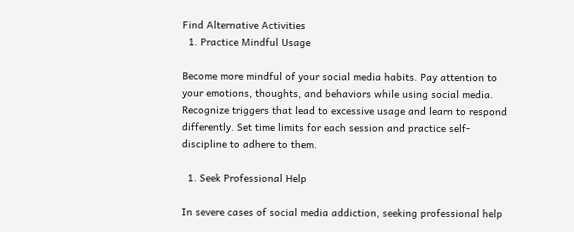Find Alternative Activities
  1. Practice Mindful Usage

Become more mindful of your social media habits. Pay attention to your emotions, thoughts, and behaviors while using social media. Recognize triggers that lead to excessive usage and learn to respond differently. Set time limits for each session and practice self-discipline to adhere to them.

  1. Seek Professional Help

In severe cases of social media addiction, seeking professional help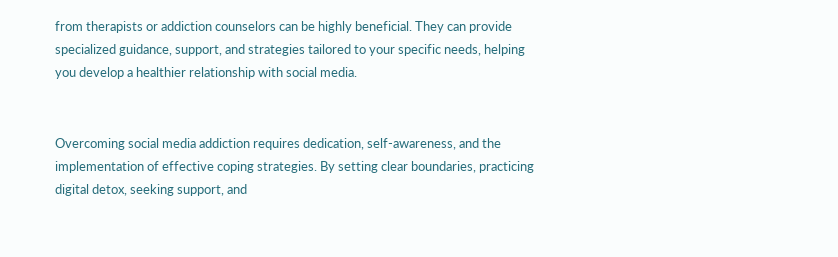from therapists or addiction counselors can be highly beneficial. They can provide specialized guidance, support, and strategies tailored to your specific needs, helping you develop a healthier relationship with social media.


Overcoming social media addiction requires dedication, self-awareness, and the implementation of effective coping strategies. By setting clear boundaries, practicing digital detox, seeking support, and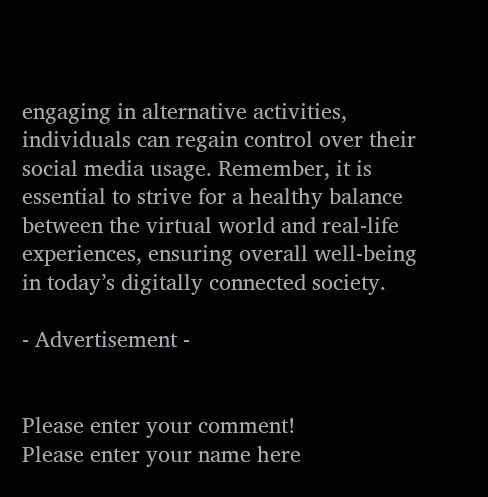engaging in alternative activities, individuals can regain control over their social media usage. Remember, it is essential to strive for a healthy balance between the virtual world and real-life experiences, ensuring overall well-being in today’s digitally connected society.

- Advertisement -


Please enter your comment!
Please enter your name here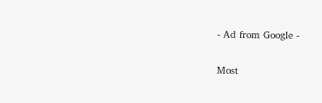- Ad from Google -

Most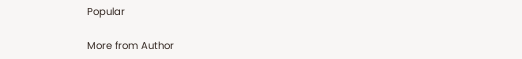Popular

More from Author